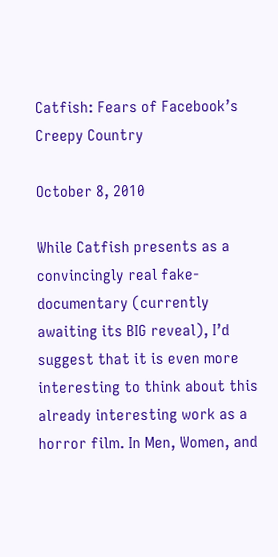Catfish: Fears of Facebook’s Creepy Country

October 8, 2010

While Catfish presents as a convincingly real fake-documentary (currently awaiting its BIG reveal), I’d suggest that it is even more interesting to think about this already interesting work as a horror film. In Men, Women, and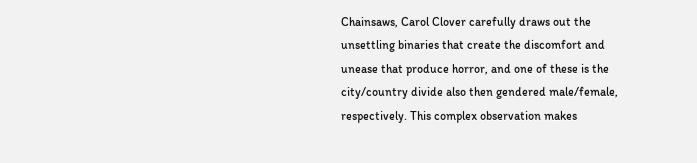Chainsaws, Carol Clover carefully draws out the unsettling binaries that create the discomfort and unease that produce horror, and one of these is the city/country divide also then gendered male/female, respectively. This complex observation makes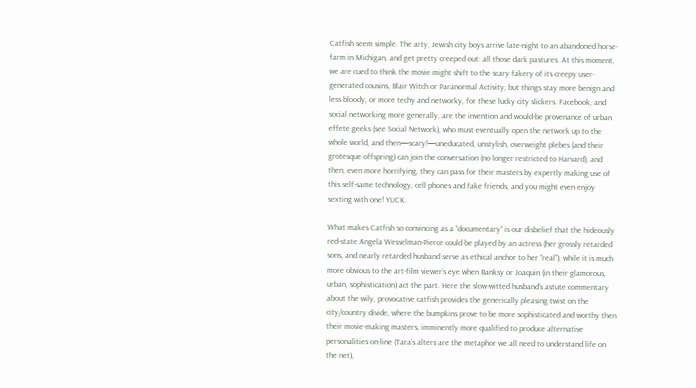Catfish seem simple. The arty, Jewish city boys arrive late-night to an abandoned horse-farm in Michigan, and get pretty creeped out: all those dark pastures. At this moment, we are cued to think the movie might shift to the scary fakery of its creepy user-generated cousins, Blair Witch or Paranormal Activity, but things stay more benign and less bloody, or more techy and networky, for these lucky city slickers. Facebook, and social networking more generally, are the invention and would-be provenance of urban effete geeks (see Social Network), who must eventually open the network up to the whole world, and then—scary!—uneducated, unstylish, overweight plebes (and their grotesque offspring) can join the conversation (no longer restricted to Harvard), and then, even more horrifying, they can pass for their masters by expertly making use of this self-same technology, cell phones and fake friends, and you might even enjoy sexting with one! YUCK.

What makes Catfish so convincing as a “documentary” is our disbelief that the hideously red-state Angela Wesselman-Pierce could be played by an actress (her grossly retarded sons, and nearly retarded husband serve as ethical anchor to her “real”), while it is much more obvious to the art-film viewer’s eye when Banksy or Joaquin (in their glamorous, urban, sophistication) act the part. Here the slow-witted husband’s astute commentary about the wily, provocative catfish provides the generically pleasing twist on the city/country divide, where the bumpkins prove to be more sophisticated and worthy then their movie-making masters, imminently more qualified to produce alternative personalities on-line (Tara’s alters are the metaphor we all need to understand life on the net),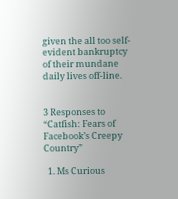given the all too self-evident bankruptcy of their mundane daily lives off-line.


3 Responses to “Catfish: Fears of Facebook’s Creepy Country”

  1. Ms Curious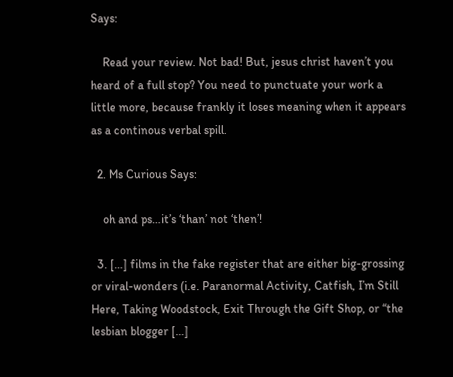Says:

    Read your review. Not bad! But, jesus christ haven’t you heard of a full stop? You need to punctuate your work a little more, because frankly it loses meaning when it appears as a continous verbal spill.

  2. Ms Curious Says:

    oh and ps…it’s ‘than’ not ‘then’!

  3. […] films in the fake register that are either big-grossing or viral-wonders (i.e. Paranormal Activity, Catfish, I’m Still Here, Taking Woodstock, Exit Through the Gift Shop, or “the lesbian blogger […]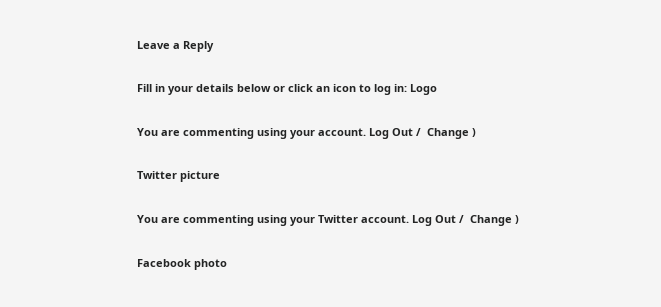Leave a Reply

Fill in your details below or click an icon to log in: Logo

You are commenting using your account. Log Out /  Change )

Twitter picture

You are commenting using your Twitter account. Log Out /  Change )

Facebook photo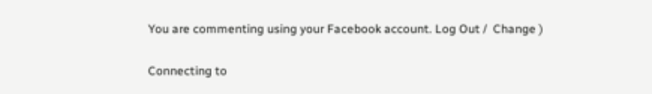You are commenting using your Facebook account. Log Out /  Change )

Connecting to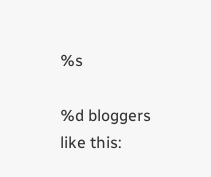%s

%d bloggers like this: